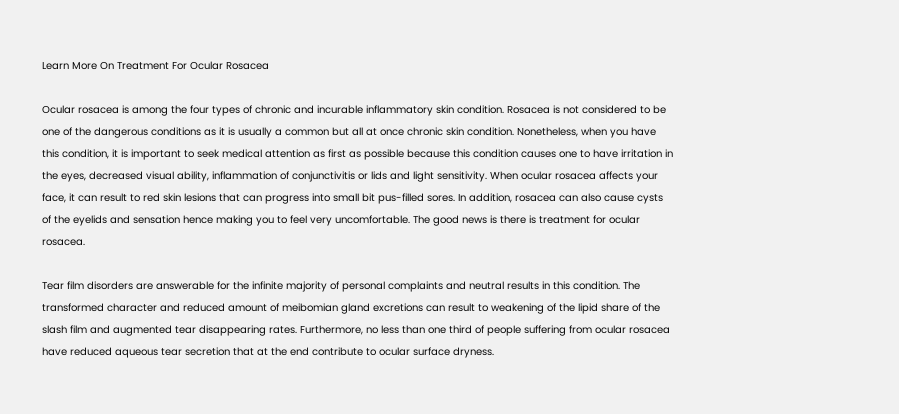Learn More On Treatment For Ocular Rosacea

Ocular rosacea is among the four types of chronic and incurable inflammatory skin condition. Rosacea is not considered to be one of the dangerous conditions as it is usually a common but all at once chronic skin condition. Nonetheless, when you have this condition, it is important to seek medical attention as first as possible because this condition causes one to have irritation in the eyes, decreased visual ability, inflammation of conjunctivitis or lids and light sensitivity. When ocular rosacea affects your face, it can result to red skin lesions that can progress into small bit pus-filled sores. In addition, rosacea can also cause cysts of the eyelids and sensation hence making you to feel very uncomfortable. The good news is there is treatment for ocular rosacea.

Tear film disorders are answerable for the infinite majority of personal complaints and neutral results in this condition. The transformed character and reduced amount of meibomian gland excretions can result to weakening of the lipid share of the slash film and augmented tear disappearing rates. Furthermore, no less than one third of people suffering from ocular rosacea have reduced aqueous tear secretion that at the end contribute to ocular surface dryness.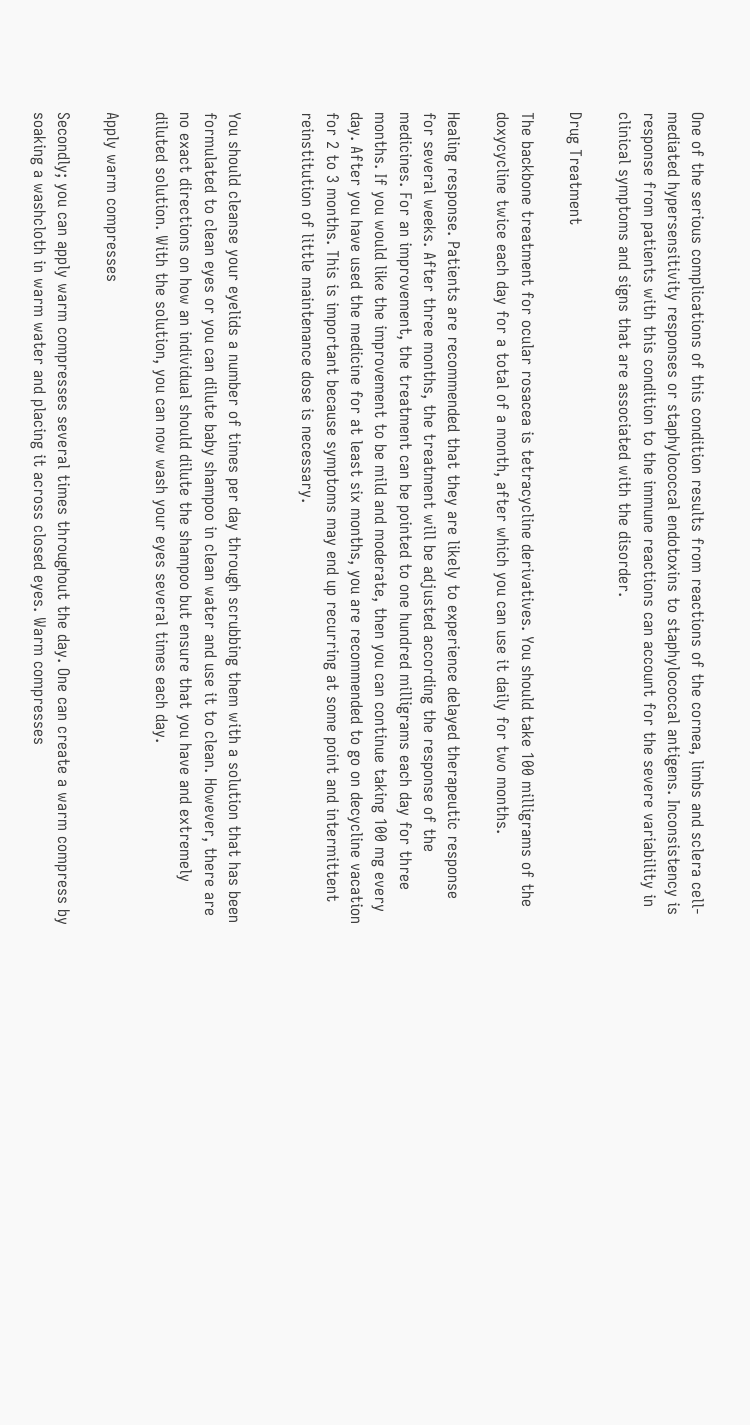One of the serious complications of this condition results from reactions of the cornea, limbs and sclera cell-mediated hypersensitivity responses or staphylococcal endotoxins to staphylococcal antigens. Inconsistency is response from patients with this condition to the immune reactions can account for the severe variability in clinical symptoms and signs that are associated with the disorder.

Drug Treatment

The backbone treatment for ocular rosacea is tetracycline derivatives. You should take 100 milligrams of the doxycycline twice each day for a total of a month, after which you can use it daily for two months.

Healing response. Patients are recommended that they are likely to experience delayed therapeutic response for several weeks. After three months, the treatment will be adjusted according the response of the medicines. For an improvement, the treatment can be pointed to one hundred milligrams each day for three months. If you would like the improvement to be mild and moderate, then you can continue taking 100 mg every day. After you have used the medicine for at least six months, you are recommended to go on decycline vacation for 2 to 3 months. This is important because symptoms may end up recurring at some point and intermittent reinstitution of little maintenance dose is necessary.


You should cleanse your eyelids a number of times per day through scrubbing them with a solution that has been formulated to clean eyes or you can dilute baby shampoo in clean water and use it to clean. However, there are no exact directions on how an individual should dilute the shampoo but ensure that you have and extremely diluted solution. With the solution, you can now wash your eyes several times each day.

Apply warm compresses

Secondly; you can apply warm compresses several times throughout the day. One can create a warm compress by soaking a washcloth in warm water and placing it across closed eyes. Warm compresses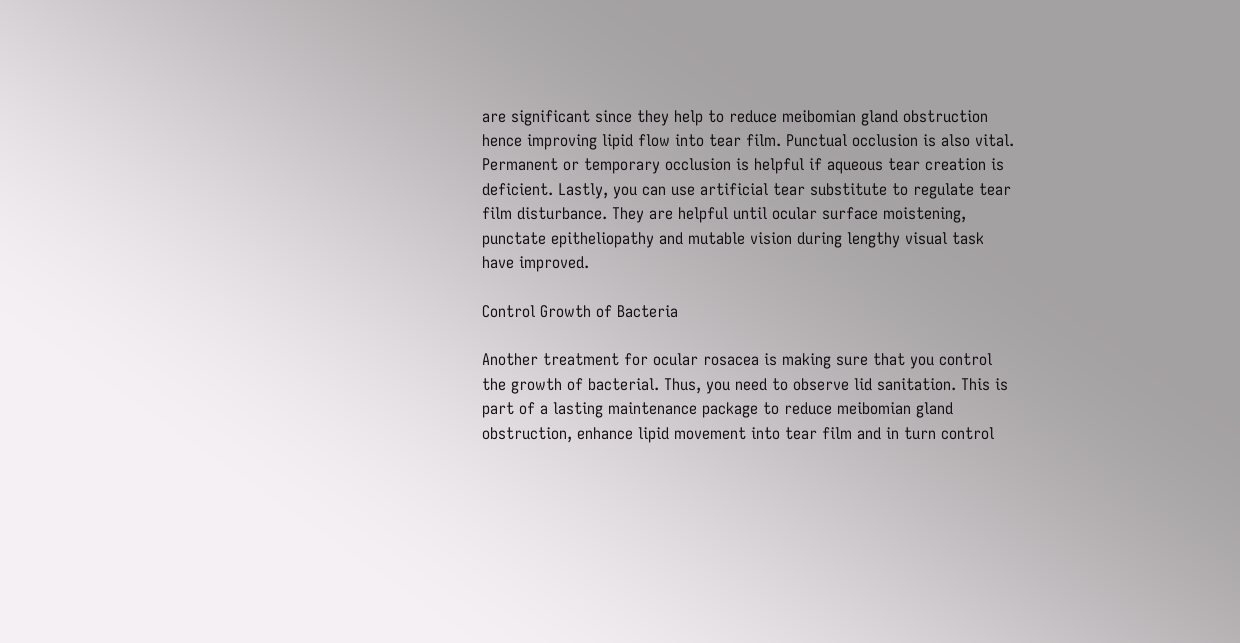are significant since they help to reduce meibomian gland obstruction hence improving lipid flow into tear film. Punctual occlusion is also vital. Permanent or temporary occlusion is helpful if aqueous tear creation is deficient. Lastly, you can use artificial tear substitute to regulate tear film disturbance. They are helpful until ocular surface moistening, punctate epitheliopathy and mutable vision during lengthy visual task have improved.

Control Growth of Bacteria

Another treatment for ocular rosacea is making sure that you control the growth of bacterial. Thus, you need to observe lid sanitation. This is part of a lasting maintenance package to reduce meibomian gland obstruction, enhance lipid movement into tear film and in turn control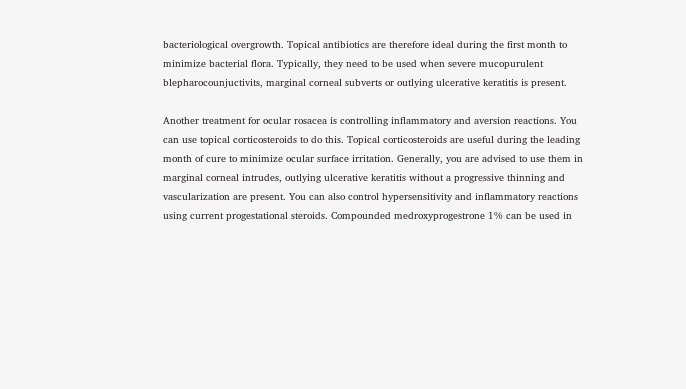bacteriological overgrowth. Topical antibiotics are therefore ideal during the first month to minimize bacterial flora. Typically, they need to be used when severe mucopurulent blepharocounjuctivits, marginal corneal subverts or outlying ulcerative keratitis is present.

Another treatment for ocular rosacea is controlling inflammatory and aversion reactions. You can use topical corticosteroids to do this. Topical corticosteroids are useful during the leading month of cure to minimize ocular surface irritation. Generally, you are advised to use them in marginal corneal intrudes, outlying ulcerative keratitis without a progressive thinning and vascularization are present. You can also control hypersensitivity and inflammatory reactions using current progestational steroids. Compounded medroxyprogestrone 1% can be used in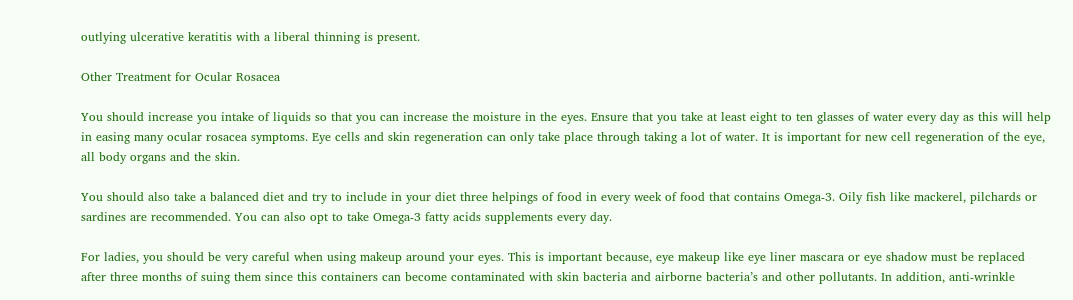outlying ulcerative keratitis with a liberal thinning is present.

Other Treatment for Ocular Rosacea

You should increase you intake of liquids so that you can increase the moisture in the eyes. Ensure that you take at least eight to ten glasses of water every day as this will help in easing many ocular rosacea symptoms. Eye cells and skin regeneration can only take place through taking a lot of water. It is important for new cell regeneration of the eye, all body organs and the skin.

You should also take a balanced diet and try to include in your diet three helpings of food in every week of food that contains Omega-3. Oily fish like mackerel, pilchards or sardines are recommended. You can also opt to take Omega-3 fatty acids supplements every day.

For ladies, you should be very careful when using makeup around your eyes. This is important because, eye makeup like eye liner mascara or eye shadow must be replaced after three months of suing them since this containers can become contaminated with skin bacteria and airborne bacteria’s and other pollutants. In addition, anti-wrinkle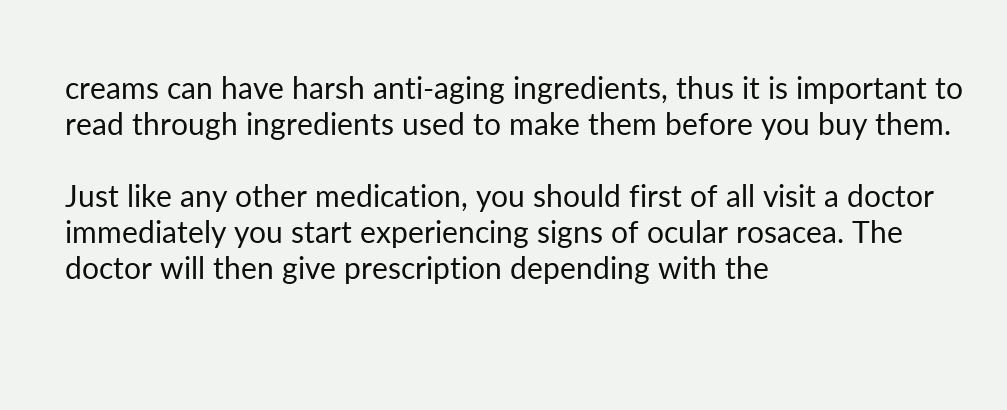creams can have harsh anti-aging ingredients, thus it is important to read through ingredients used to make them before you buy them.

Just like any other medication, you should first of all visit a doctor immediately you start experiencing signs of ocular rosacea. The doctor will then give prescription depending with the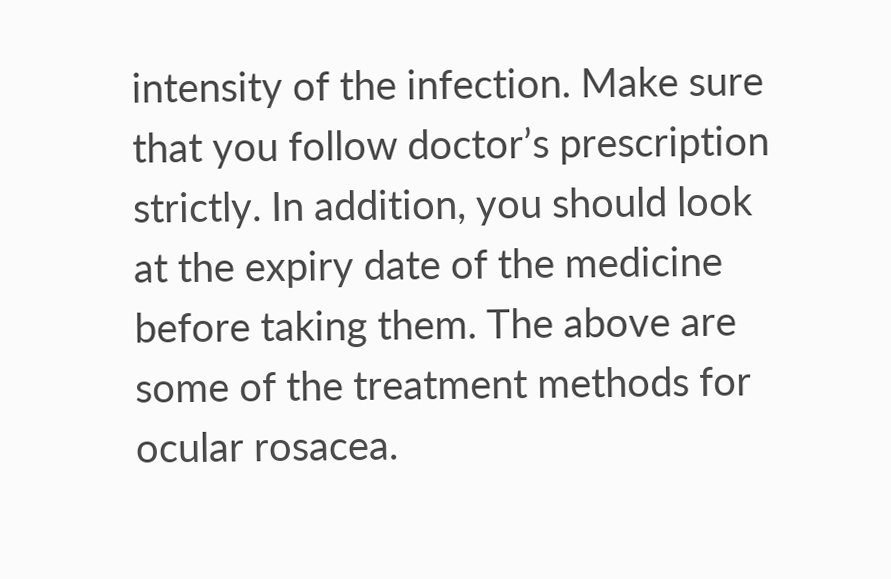intensity of the infection. Make sure that you follow doctor’s prescription strictly. In addition, you should look at the expiry date of the medicine before taking them. The above are some of the treatment methods for ocular rosacea.